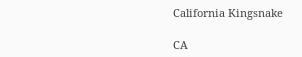California Kingsnake

CA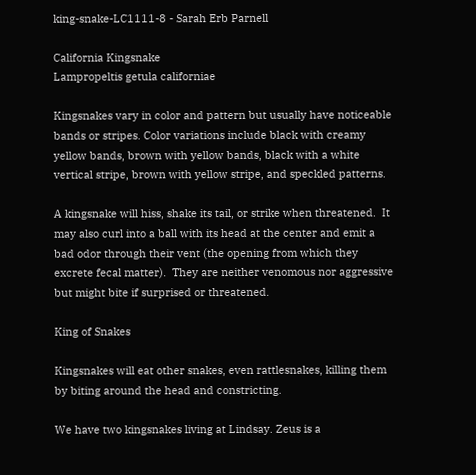king-snake-LC1111-8 - Sarah Erb Parnell

California Kingsnake
Lampropeltis getula californiae

Kingsnakes vary in color and pattern but usually have noticeable bands or stripes. Color variations include black with creamy yellow bands, brown with yellow bands, black with a white vertical stripe, brown with yellow stripe, and speckled patterns.

A kingsnake will hiss, shake its tail, or strike when threatened.  It may also curl into a ball with its head at the center and emit a bad odor through their vent (the opening from which they excrete fecal matter).  They are neither venomous nor aggressive but might bite if surprised or threatened.

King of Snakes

Kingsnakes will eat other snakes, even rattlesnakes, killing them by biting around the head and constricting.

We have two kingsnakes living at Lindsay. Zeus is a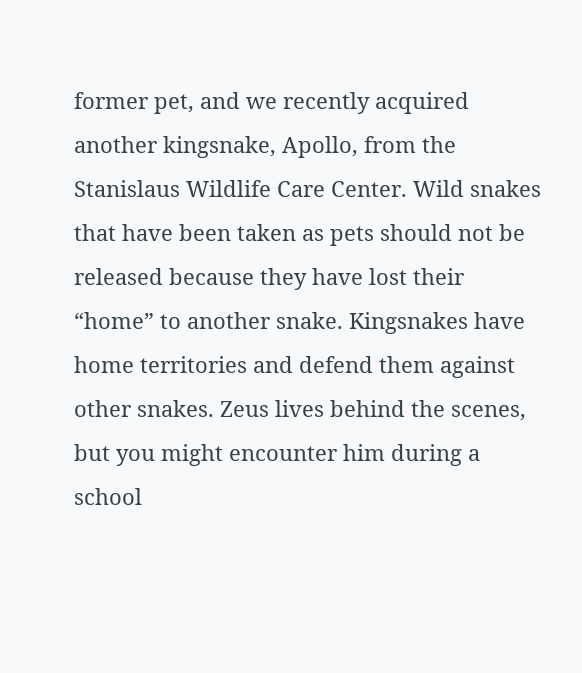former pet, and we recently acquired another kingsnake, Apollo, from the Stanislaus Wildlife Care Center. Wild snakes that have been taken as pets should not be released because they have lost their “home” to another snake. Kingsnakes have home territories and defend them against other snakes. Zeus lives behind the scenes, but you might encounter him during a school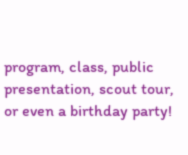program, class, public presentation, scout tour, or even a birthday party!